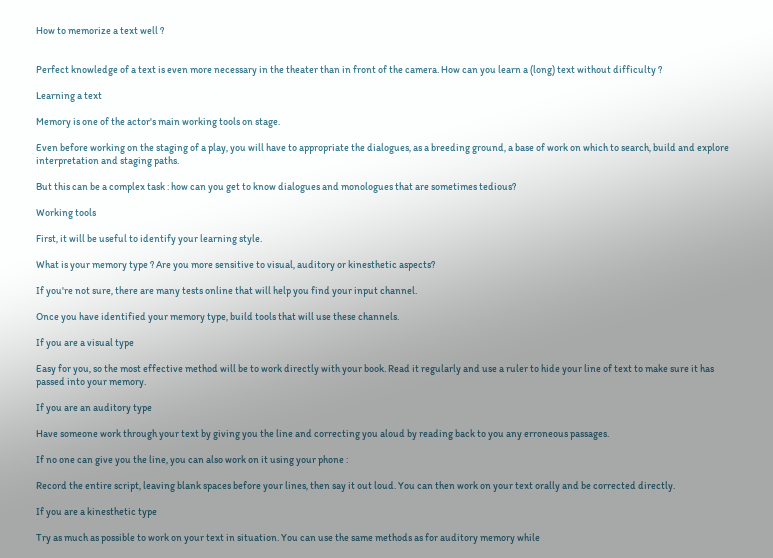How to memorize a text well ?


Perfect knowledge of a text is even more necessary in the theater than in front of the camera. How can you learn a (long) text without difficulty ?

Learning a text

Memory is one of the actor's main working tools on stage.

Even before working on the staging of a play, you will have to appropriate the dialogues, as a breeding ground, a base of work on which to search, build and explore interpretation and staging paths.

But this can be a complex task : how can you get to know dialogues and monologues that are sometimes tedious?

Working tools

First, it will be useful to identify your learning style.

What is your memory type ? Are you more sensitive to visual, auditory or kinesthetic aspects?

If you're not sure, there are many tests online that will help you find your input channel.

Once you have identified your memory type, build tools that will use these channels.

If you are a visual type

Easy for you, so the most effective method will be to work directly with your book. Read it regularly and use a ruler to hide your line of text to make sure it has passed into your memory.

If you are an auditory type

Have someone work through your text by giving you the line and correcting you aloud by reading back to you any erroneous passages.

If no one can give you the line, you can also work on it using your phone :

Record the entire script, leaving blank spaces before your lines, then say it out loud. You can then work on your text orally and be corrected directly.

If you are a kinesthetic type

Try as much as possible to work on your text in situation. You can use the same methods as for auditory memory while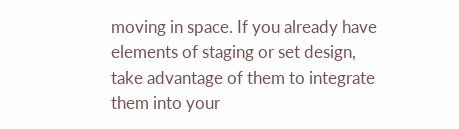moving in space. If you already have elements of staging or set design, take advantage of them to integrate them into your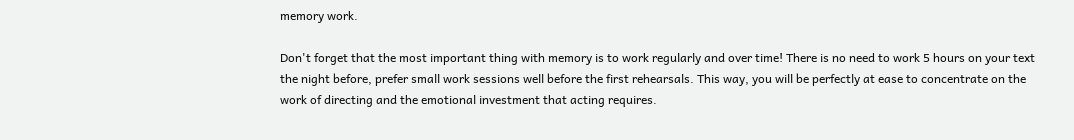memory work.

Don't forget that the most important thing with memory is to work regularly and over time! There is no need to work 5 hours on your text the night before, prefer small work sessions well before the first rehearsals. This way, you will be perfectly at ease to concentrate on the work of directing and the emotional investment that acting requires.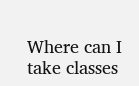Where can I take classes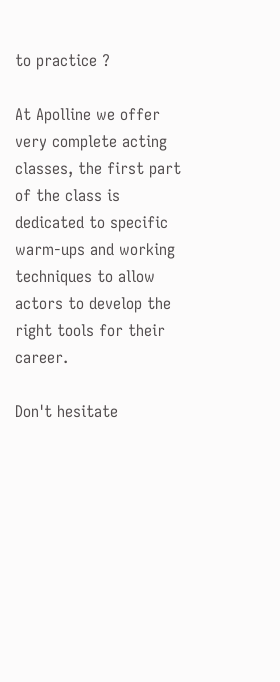to practice ?

At Apolline we offer very complete acting classes, the first part of the class is dedicated to specific warm-ups and working techniques to allow actors to develop the right tools for their career.

Don't hesitate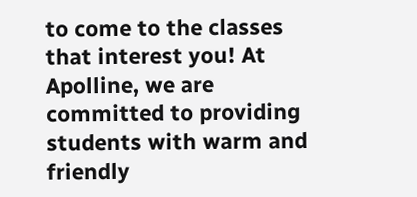to come to the classes that interest you! At Apolline, we are committed to providing students with warm and friendly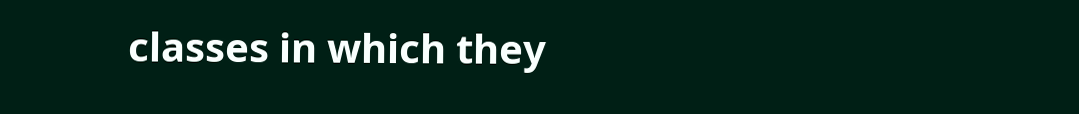classes in which they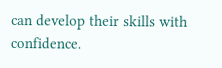can develop their skills with confidence.